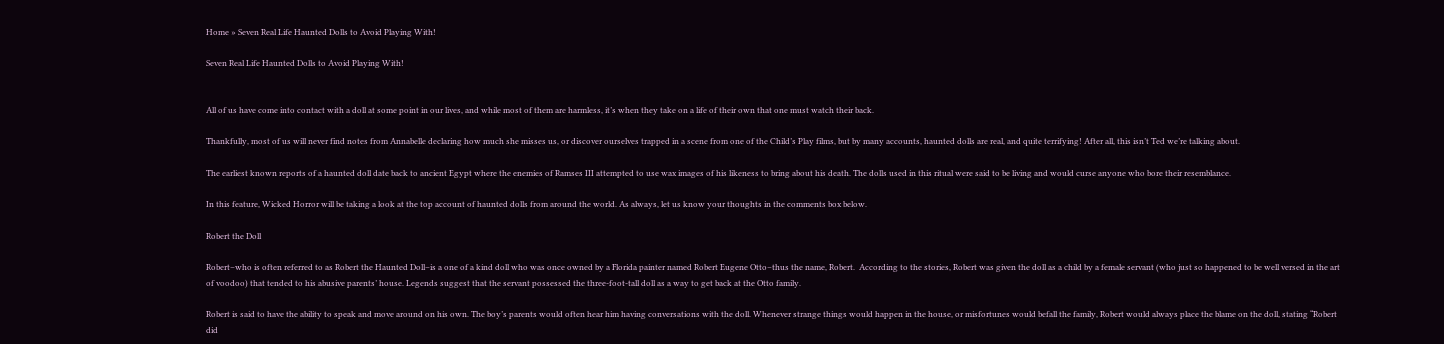Home » Seven Real Life Haunted Dolls to Avoid Playing With!

Seven Real Life Haunted Dolls to Avoid Playing With!


All of us have come into contact with a doll at some point in our lives, and while most of them are harmless, it’s when they take on a life of their own that one must watch their back.

Thankfully, most of us will never find notes from Annabelle declaring how much she misses us, or discover ourselves trapped in a scene from one of the Child’s Play films, but by many accounts, haunted dolls are real, and quite terrifying! After all, this isn’t Ted we’re talking about.

The earliest known reports of a haunted doll date back to ancient Egypt where the enemies of Ramses III attempted to use wax images of his likeness to bring about his death. The dolls used in this ritual were said to be living and would curse anyone who bore their resemblance.

In this feature, Wicked Horror will be taking a look at the top account of haunted dolls from around the world. As always, let us know your thoughts in the comments box below.

Robert the Doll

Robert–who is often referred to as Robert the Haunted Doll–is a one of a kind doll who was once owned by a Florida painter named Robert Eugene Otto–thus the name, Robert.  According to the stories, Robert was given the doll as a child by a female servant (who just so happened to be well versed in the art of voodoo) that tended to his abusive parents’ house. Legends suggest that the servant possessed the three-foot-tall doll as a way to get back at the Otto family.

Robert is said to have the ability to speak and move around on his own. The boy’s parents would often hear him having conversations with the doll. Whenever strange things would happen in the house, or misfortunes would befall the family, Robert would always place the blame on the doll, stating “Robert did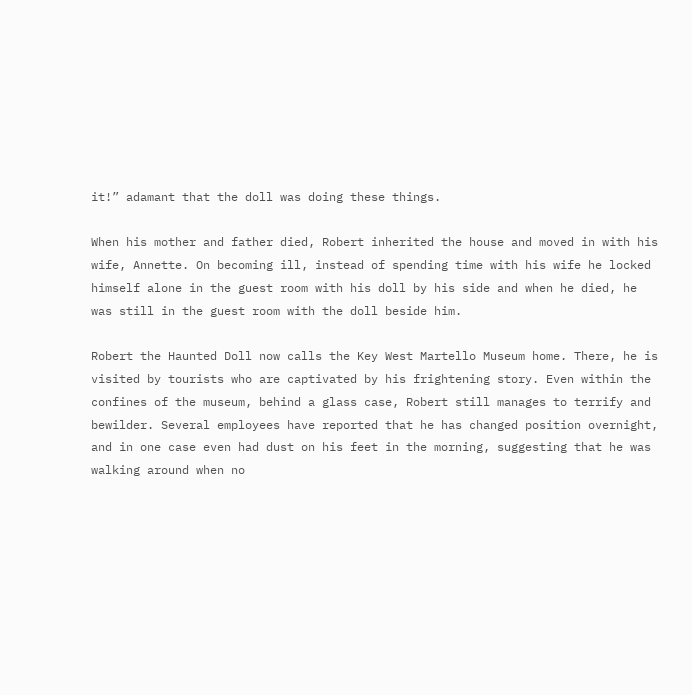it!” adamant that the doll was doing these things.

When his mother and father died, Robert inherited the house and moved in with his wife, Annette. On becoming ill, instead of spending time with his wife he locked himself alone in the guest room with his doll by his side and when he died, he was still in the guest room with the doll beside him.

Robert the Haunted Doll now calls the Key West Martello Museum home. There, he is visited by tourists who are captivated by his frightening story. Even within the confines of the museum, behind a glass case, Robert still manages to terrify and bewilder. Several employees have reported that he has changed position overnight, and in one case even had dust on his feet in the morning, suggesting that he was walking around when no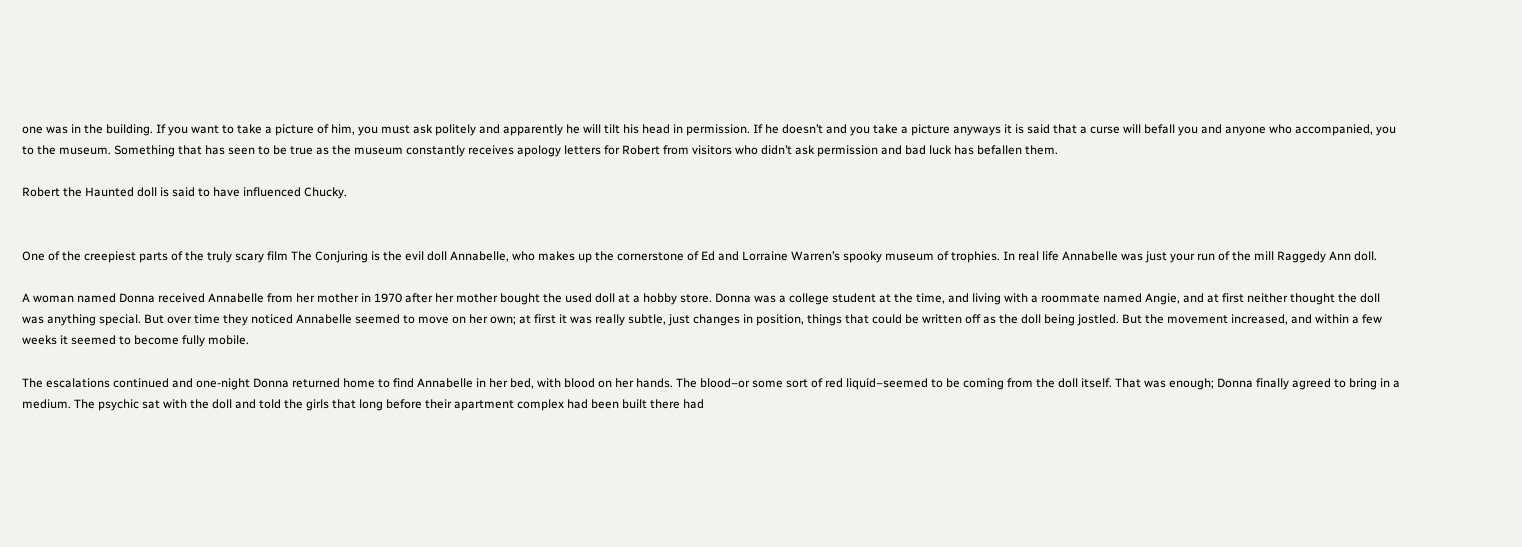one was in the building. If you want to take a picture of him, you must ask politely and apparently he will tilt his head in permission. If he doesn’t and you take a picture anyways it is said that a curse will befall you and anyone who accompanied, you to the museum. Something that has seen to be true as the museum constantly receives apology letters for Robert from visitors who didn’t ask permission and bad luck has befallen them.

Robert the Haunted doll is said to have influenced Chucky.


One of the creepiest parts of the truly scary film The Conjuring is the evil doll Annabelle, who makes up the cornerstone of Ed and Lorraine Warren’s spooky museum of trophies. In real life Annabelle was just your run of the mill Raggedy Ann doll.

A woman named Donna received Annabelle from her mother in 1970 after her mother bought the used doll at a hobby store. Donna was a college student at the time, and living with a roommate named Angie, and at first neither thought the doll was anything special. But over time they noticed Annabelle seemed to move on her own; at first it was really subtle, just changes in position, things that could be written off as the doll being jostled. But the movement increased, and within a few weeks it seemed to become fully mobile.

The escalations continued and one-night Donna returned home to find Annabelle in her bed, with blood on her hands. The blood–or some sort of red liquid–seemed to be coming from the doll itself. That was enough; Donna finally agreed to bring in a medium. The psychic sat with the doll and told the girls that long before their apartment complex had been built there had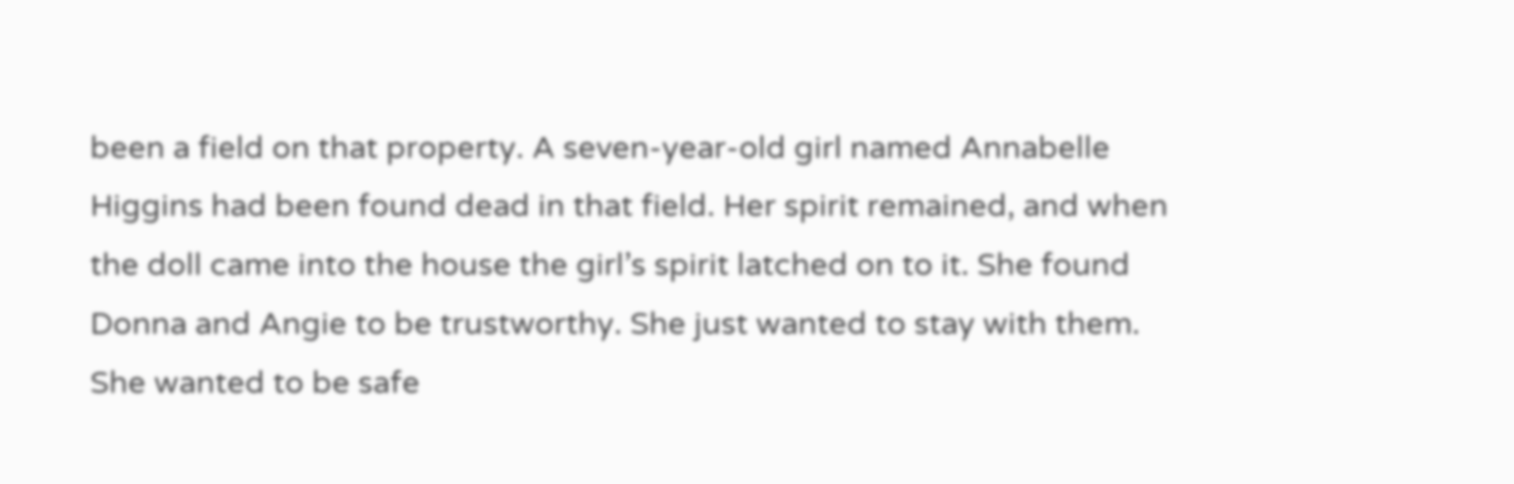been a field on that property. A seven-year-old girl named Annabelle Higgins had been found dead in that field. Her spirit remained, and when the doll came into the house the girl’s spirit latched on to it. She found Donna and Angie to be trustworthy. She just wanted to stay with them. She wanted to be safe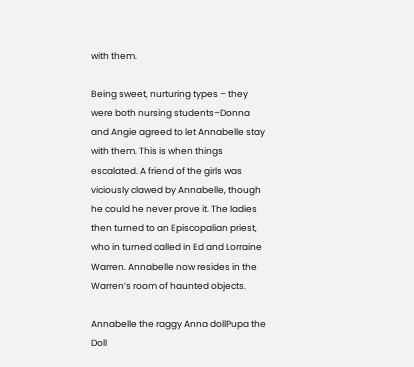with them.

Being sweet, nurturing types – they were both nursing students–Donna and Angie agreed to let Annabelle stay with them. This is when things escalated. A friend of the girls was viciously clawed by Annabelle, though he could he never prove it. The ladies then turned to an Episcopalian priest, who in turned called in Ed and Lorraine Warren. Annabelle now resides in the Warren’s room of haunted objects.

Annabelle the raggy Anna dollPupa the Doll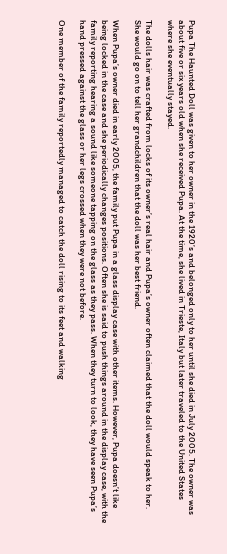Pupa The Haunted Doll was given to her owner in the 1920’s and belonged only to her until she died in July 2005. The owner was about five or six years old when she received Pupa. At the time, she lived in Trieste, Italy but later traveled to the United States where she eventually stayed.

The dolls hair was crafted from locks of its owner’s real hair and Pupa’s owner often claimed that the doll would speak to her. She would go on to tell her grandchildren that the doll was her best friend.

When Pupa’s owner died in early 2005, the family put Pupa in a glass display case with other items. However, Pupa doesn’t like being locked in the case and she periodically changes positions. Often she is said to push things around in the display case, with the family reporting hearing a sound like someone tapping on the glass as they pass. When they turn to look, they have seen Pupa’s hand pressed against the glass or her legs crossed when they were not before.

One member of the family reportedly managed to catch the doll rising to its feet and walking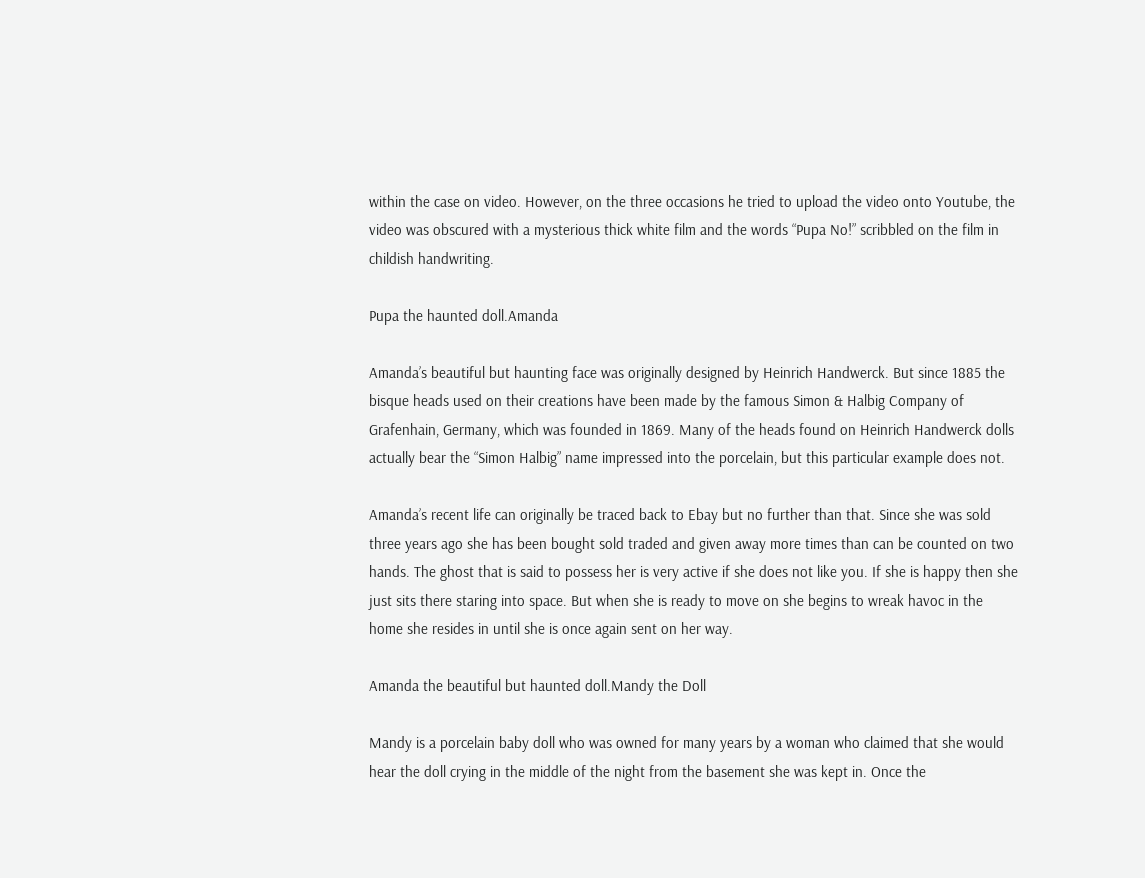within the case on video. However, on the three occasions he tried to upload the video onto Youtube, the video was obscured with a mysterious thick white film and the words “Pupa No!” scribbled on the film in childish handwriting.

Pupa the haunted doll.Amanda

Amanda’s beautiful but haunting face was originally designed by Heinrich Handwerck. But since 1885 the bisque heads used on their creations have been made by the famous Simon & Halbig Company of Grafenhain, Germany, which was founded in 1869. Many of the heads found on Heinrich Handwerck dolls actually bear the “Simon Halbig” name impressed into the porcelain, but this particular example does not.

Amanda’s recent life can originally be traced back to Ebay but no further than that. Since she was sold three years ago she has been bought sold traded and given away more times than can be counted on two hands. The ghost that is said to possess her is very active if she does not like you. If she is happy then she just sits there staring into space. But when she is ready to move on she begins to wreak havoc in the home she resides in until she is once again sent on her way.

Amanda the beautiful but haunted doll.Mandy the Doll

Mandy is a porcelain baby doll who was owned for many years by a woman who claimed that she would hear the doll crying in the middle of the night from the basement she was kept in. Once the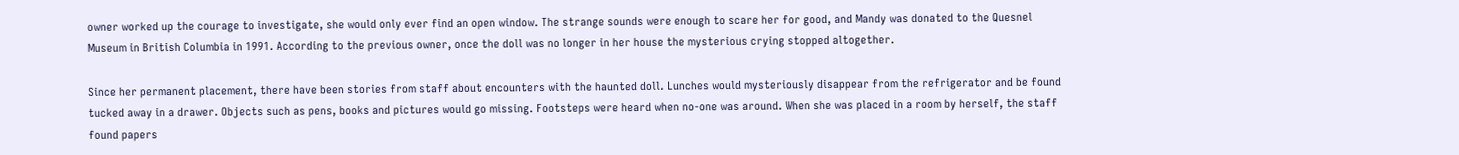owner worked up the courage to investigate, she would only ever find an open window. The strange sounds were enough to scare her for good, and Mandy was donated to the Quesnel Museum in British Columbia in 1991. According to the previous owner, once the doll was no longer in her house the mysterious crying stopped altogether.

Since her permanent placement, there have been stories from staff about encounters with the haunted doll. Lunches would mysteriously disappear from the refrigerator and be found tucked away in a drawer. Objects such as pens, books and pictures would go missing. Footsteps were heard when no-one was around. When she was placed in a room by herself, the staff found papers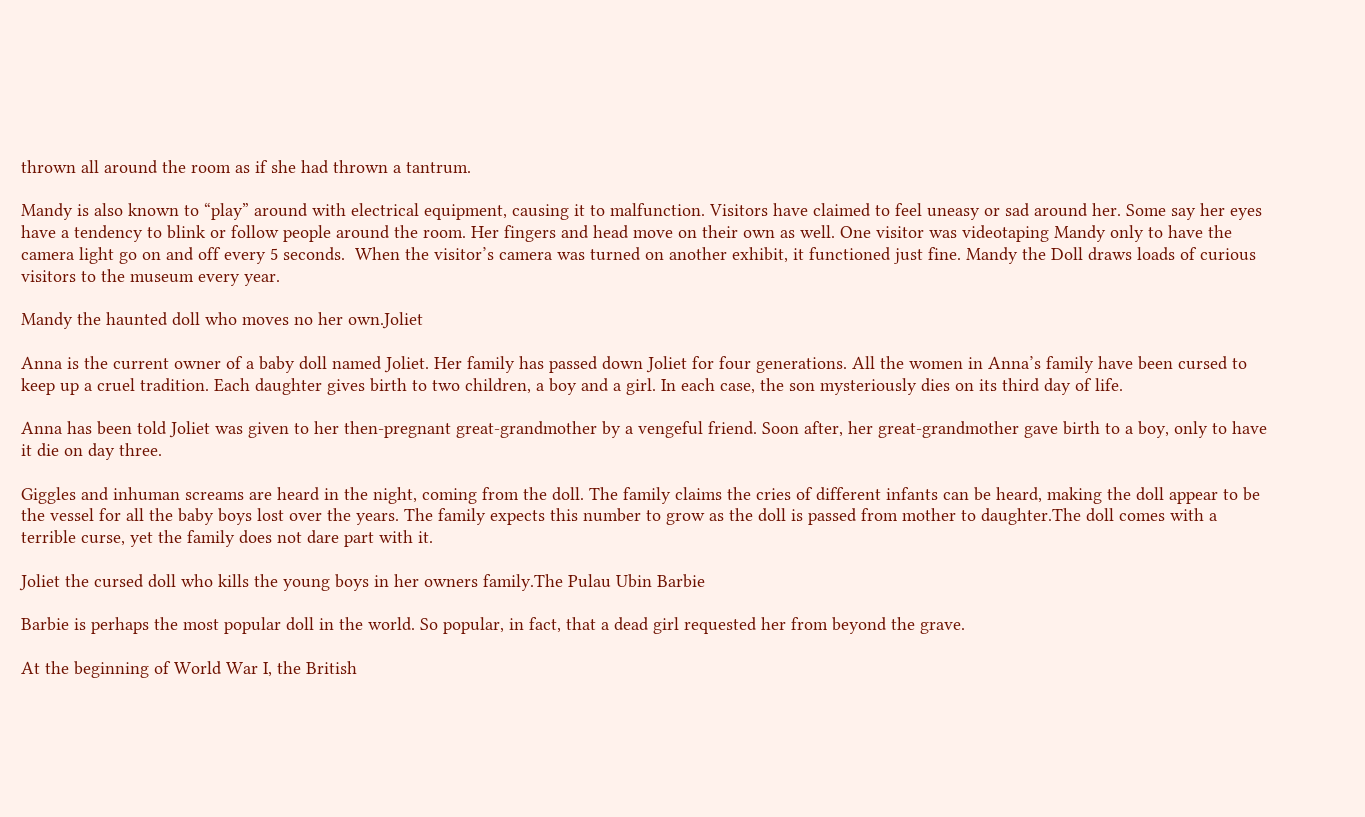thrown all around the room as if she had thrown a tantrum.

Mandy is also known to “play” around with electrical equipment, causing it to malfunction. Visitors have claimed to feel uneasy or sad around her. Some say her eyes have a tendency to blink or follow people around the room. Her fingers and head move on their own as well. One visitor was videotaping Mandy only to have the camera light go on and off every 5 seconds.  When the visitor’s camera was turned on another exhibit, it functioned just fine. Mandy the Doll draws loads of curious visitors to the museum every year.

Mandy the haunted doll who moves no her own.Joliet

Anna is the current owner of a baby doll named Joliet. Her family has passed down Joliet for four generations. All the women in Anna’s family have been cursed to keep up a cruel tradition. Each daughter gives birth to two children, a boy and a girl. In each case, the son mysteriously dies on its third day of life.

Anna has been told Joliet was given to her then-pregnant great-grandmother by a vengeful friend. Soon after, her great-grandmother gave birth to a boy, only to have it die on day three.

Giggles and inhuman screams are heard in the night, coming from the doll. The family claims the cries of different infants can be heard, making the doll appear to be the vessel for all the baby boys lost over the years. The family expects this number to grow as the doll is passed from mother to daughter.The doll comes with a terrible curse, yet the family does not dare part with it.

Joliet the cursed doll who kills the young boys in her owners family.The Pulau Ubin Barbie

Barbie is perhaps the most popular doll in the world. So popular, in fact, that a dead girl requested her from beyond the grave.

At the beginning of World War I, the British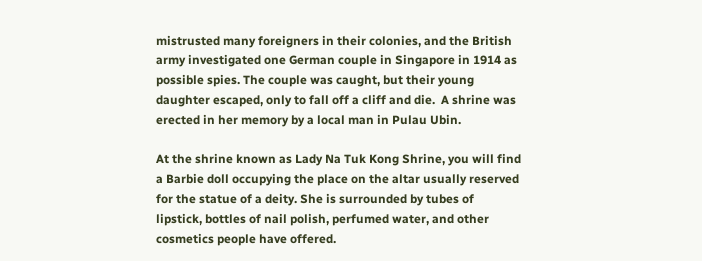mistrusted many foreigners in their colonies, and the British army investigated one German couple in Singapore in 1914 as possible spies. The couple was caught, but their young daughter escaped, only to fall off a cliff and die.  A shrine was erected in her memory by a local man in Pulau Ubin.

At the shrine known as Lady Na Tuk Kong Shrine, you will find a Barbie doll occupying the place on the altar usually reserved for the statue of a deity. She is surrounded by tubes of lipstick, bottles of nail polish, perfumed water, and other cosmetics people have offered.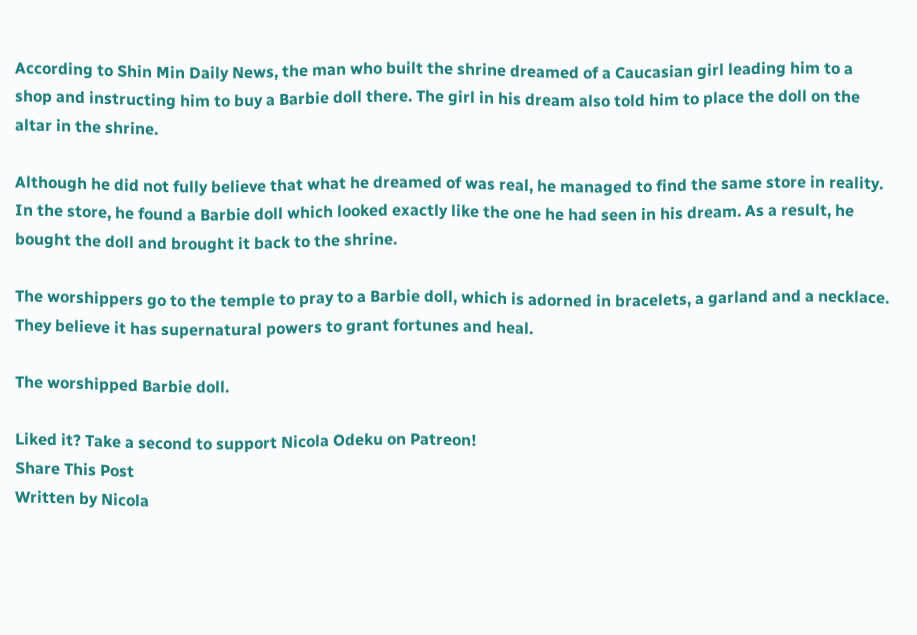According to Shin Min Daily News, the man who built the shrine dreamed of a Caucasian girl leading him to a shop and instructing him to buy a Barbie doll there. The girl in his dream also told him to place the doll on the altar in the shrine.

Although he did not fully believe that what he dreamed of was real, he managed to find the same store in reality. In the store, he found a Barbie doll which looked exactly like the one he had seen in his dream. As a result, he bought the doll and brought it back to the shrine.

The worshippers go to the temple to pray to a Barbie doll, which is adorned in bracelets, a garland and a necklace. They believe it has supernatural powers to grant fortunes and heal.

The worshipped Barbie doll.

Liked it? Take a second to support Nicola Odeku on Patreon!
Share This Post
Written by Nicola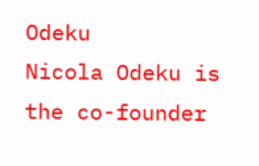Odeku
Nicola Odeku is the co-founder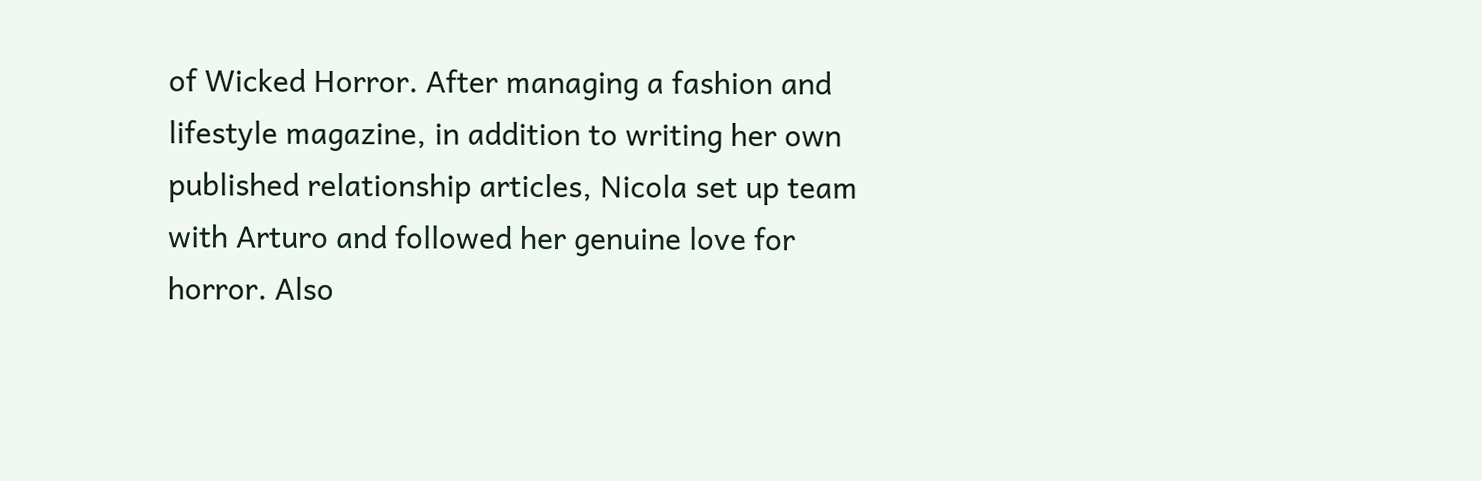of Wicked Horror. After managing a fashion and lifestyle magazine, in addition to writing her own published relationship articles, Nicola set up team with Arturo and followed her genuine love for horror. Also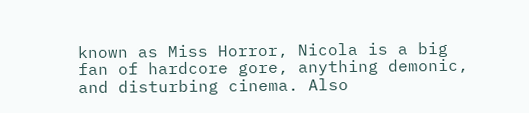known as Miss Horror, Nicola is a big fan of hardcore gore, anything demonic, and disturbing cinema. Also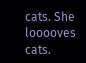cats. She looooves cats.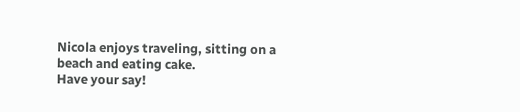Nicola enjoys traveling, sitting on a beach and eating cake.
Have your say!